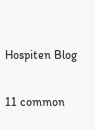Hospiten Blog

11 common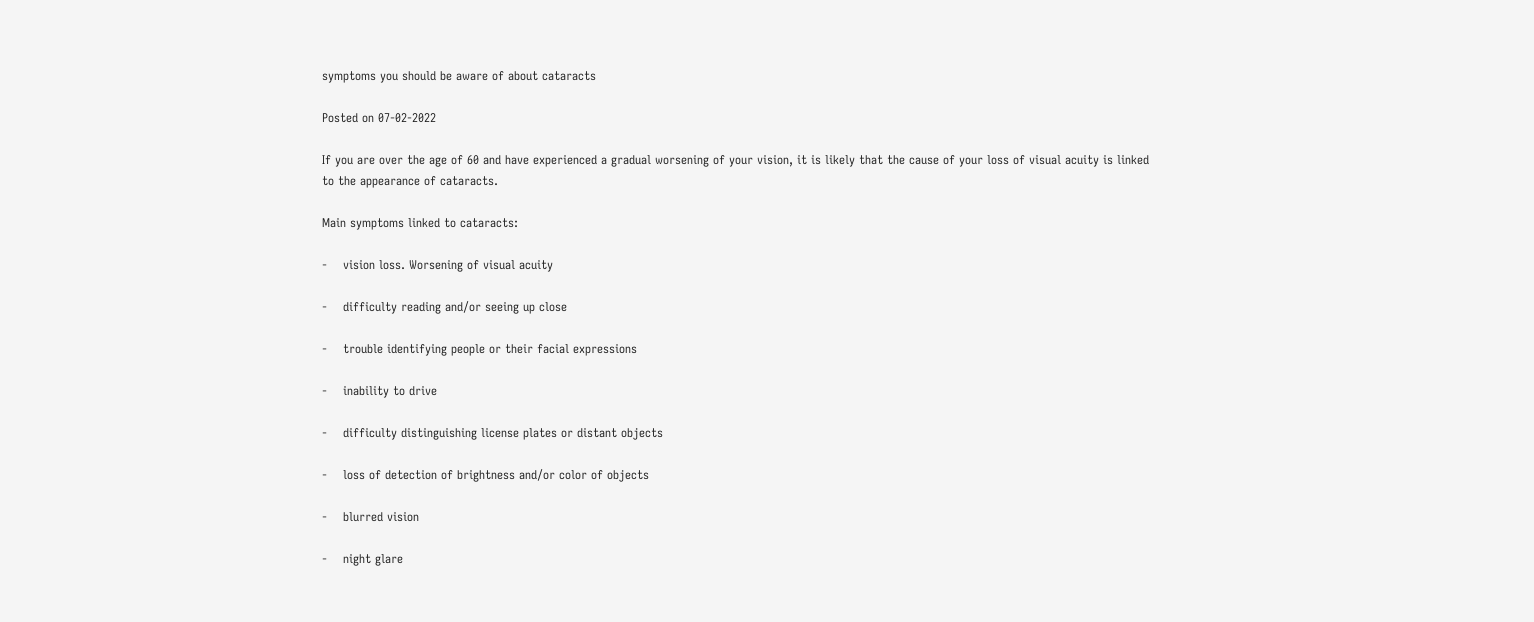symptoms you should be aware of about cataracts

Posted on 07-02-2022

If you are over the age of 60 and have experienced a gradual worsening of your vision, it is likely that the cause of your loss of visual acuity is linked to the appearance of cataracts.

Main symptoms linked to cataracts:

-    vision loss. Worsening of visual acuity

-    difficulty reading and/or seeing up close

-    trouble identifying people or their facial expressions

-    inability to drive

-    difficulty distinguishing license plates or distant objects

-    loss of detection of brightness and/or color of objects

-    blurred vision

-    night glare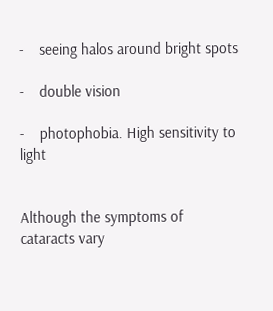-    seeing halos around bright spots

-    double vision

-    photophobia. High sensitivity to light


Although the symptoms of cataracts vary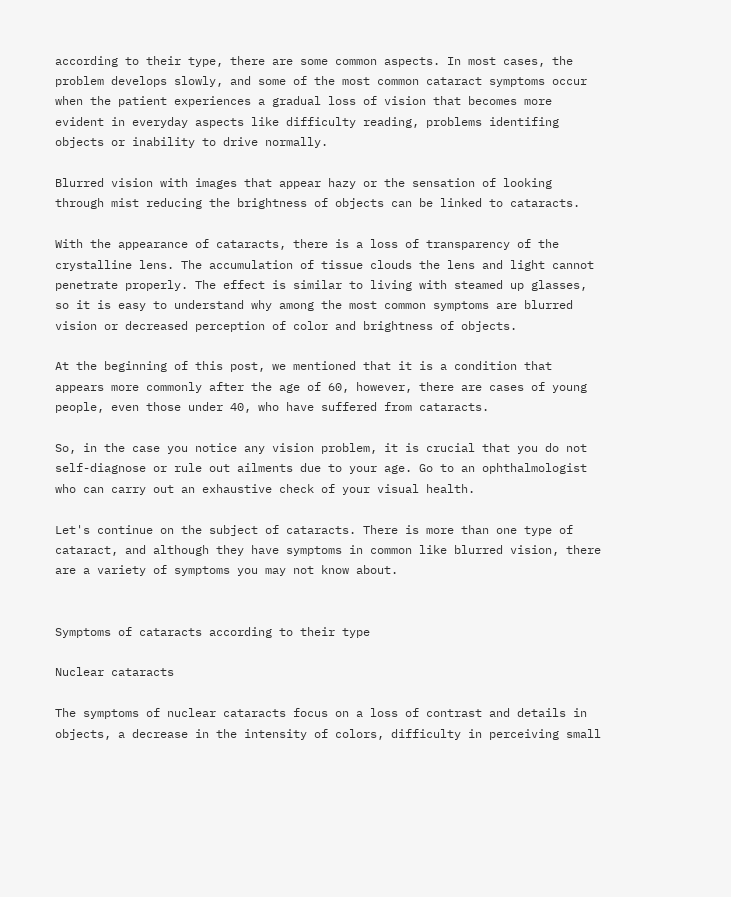according to their type, there are some common aspects. In most cases, the problem develops slowly, and some of the most common cataract symptoms occur when the patient experiences a gradual loss of vision that becomes more evident in everyday aspects like difficulty reading, problems identifing objects or inability to drive normally.

Blurred vision with images that appear hazy or the sensation of looking through mist reducing the brightness of objects can be linked to cataracts.

With the appearance of cataracts, there is a loss of transparency of the crystalline lens. The accumulation of tissue clouds the lens and light cannot penetrate properly. The effect is similar to living with steamed up glasses, so it is easy to understand why among the most common symptoms are blurred vision or decreased perception of color and brightness of objects.

At the beginning of this post, we mentioned that it is a condition that appears more commonly after the age of 60, however, there are cases of young people, even those under 40, who have suffered from cataracts.

So, in the case you notice any vision problem, it is crucial that you do not self-diagnose or rule out ailments due to your age. Go to an ophthalmologist who can carry out an exhaustive check of your visual health.

Let's continue on the subject of cataracts. There is more than one type of cataract, and although they have symptoms in common like blurred vision, there are a variety of symptoms you may not know about.


Symptoms of cataracts according to their type

Nuclear cataracts

The symptoms of nuclear cataracts focus on a loss of contrast and details in objects, a decrease in the intensity of colors, difficulty in perceiving small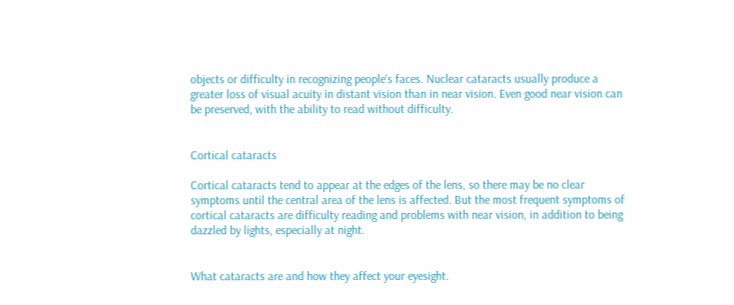objects or difficulty in recognizing people's faces. Nuclear cataracts usually produce a greater loss of visual acuity in distant vision than in near vision. Even good near vision can be preserved, with the ability to read without difficulty.


Cortical cataracts

Cortical cataracts tend to appear at the edges of the lens, so there may be no clear symptoms until the central area of the lens is affected. But the most frequent symptoms of cortical cataracts are difficulty reading and problems with near vision, in addition to being dazzled by lights, especially at night.


What cataracts are and how they affect your eyesight.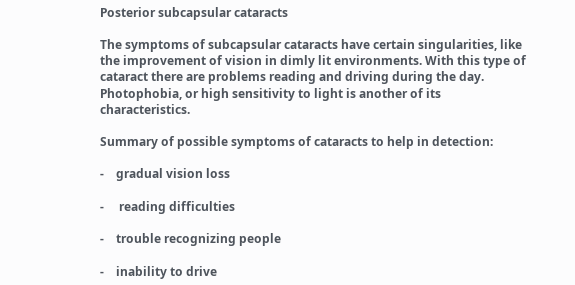Posterior subcapsular cataracts

The symptoms of subcapsular cataracts have certain singularities, like the improvement of vision in dimly lit environments. With this type of cataract there are problems reading and driving during the day. Photophobia, or high sensitivity to light is another of its characteristics.

Summary of possible symptoms of cataracts to help in detection:

-    gradual vision loss

-     reading difficulties

-    trouble recognizing people

-    inability to drive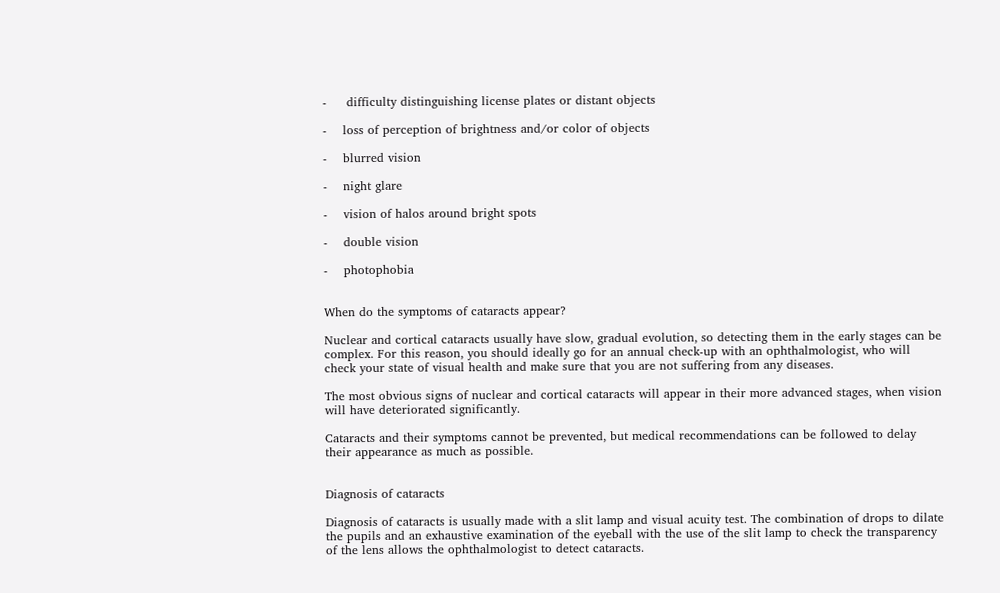-     difficulty distinguishing license plates or distant objects

-    loss of perception of brightness and/or color of objects

-    blurred vision

-    night glare

-    vision of halos around bright spots

-    double vision

-    photophobia


When do the symptoms of cataracts appear?

Nuclear and cortical cataracts usually have slow, gradual evolution, so detecting them in the early stages can be complex. For this reason, you should ideally go for an annual check-up with an ophthalmologist, who will check your state of visual health and make sure that you are not suffering from any diseases.

The most obvious signs of nuclear and cortical cataracts will appear in their more advanced stages, when vision will have deteriorated significantly.

Cataracts and their symptoms cannot be prevented, but medical recommendations can be followed to delay their appearance as much as possible.


Diagnosis of cataracts

Diagnosis of cataracts is usually made with a slit lamp and visual acuity test. The combination of drops to dilate the pupils and an exhaustive examination of the eyeball with the use of the slit lamp to check the transparency of the lens allows the ophthalmologist to detect cataracts.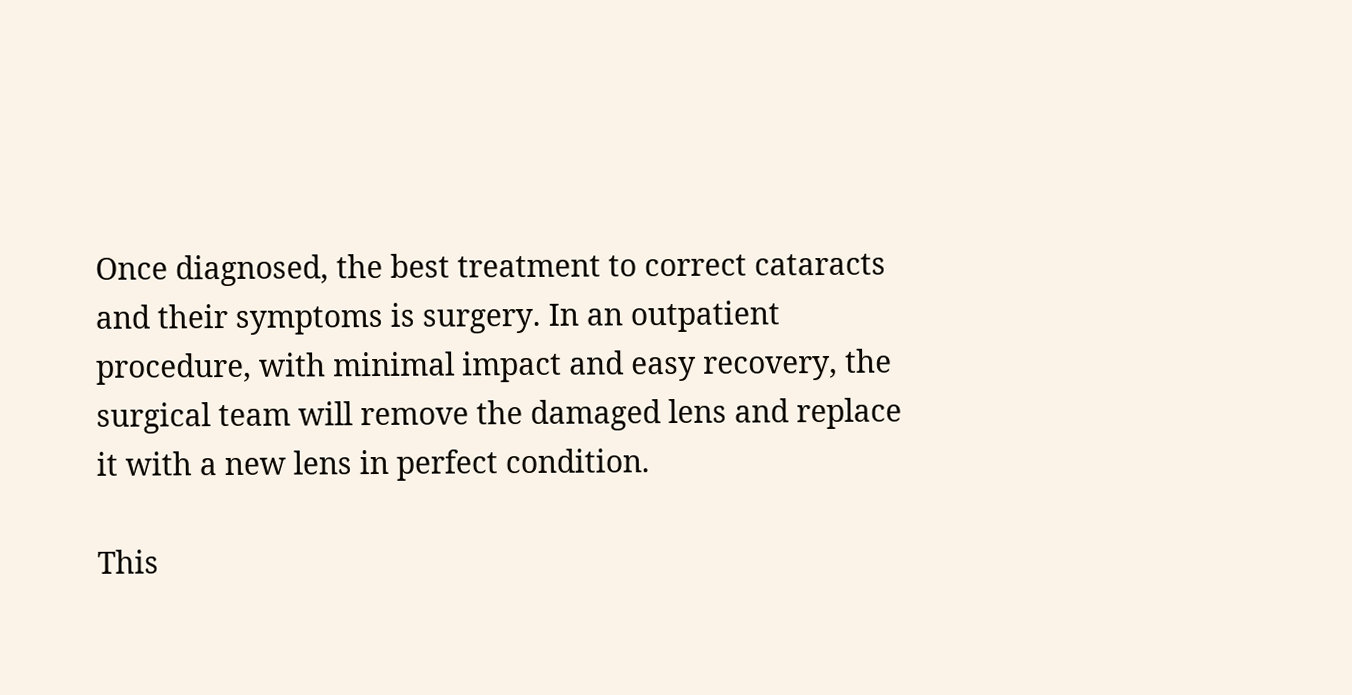Once diagnosed, the best treatment to correct cataracts and their symptoms is surgery. In an outpatient procedure, with minimal impact and easy recovery, the surgical team will remove the damaged lens and replace it with a new lens in perfect condition.

This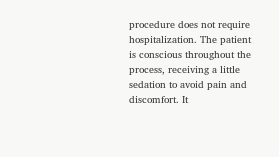procedure does not require hospitalization. The patient is conscious throughout the process, receiving a little sedation to avoid pain and discomfort. It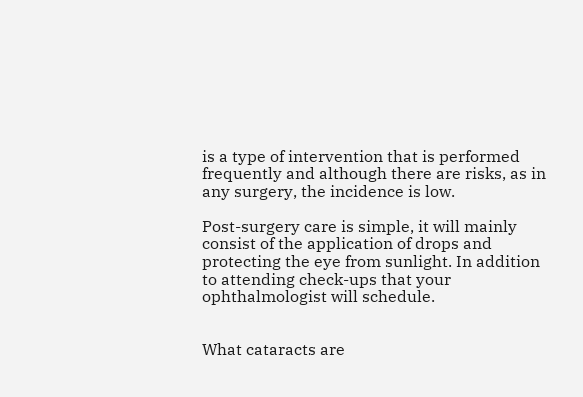is a type of intervention that is performed frequently and although there are risks, as in any surgery, the incidence is low.

Post-surgery care is simple, it will mainly consist of the application of drops and protecting the eye from sunlight. In addition to attending check-ups that your ophthalmologist will schedule.


What cataracts are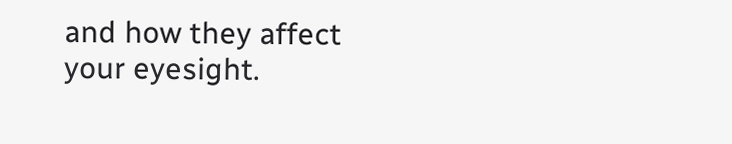and how they affect your eyesight.